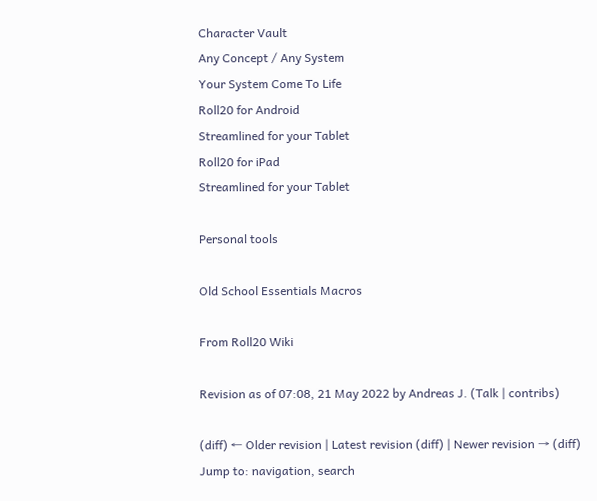Character Vault
Any Concept / Any System
Your System Come To Life
Roll20 for Android
Streamlined for your Tablet
Roll20 for iPad
Streamlined for your Tablet

Personal tools

Old School Essentials Macros

From Roll20 Wiki

Revision as of 07:08, 21 May 2022 by Andreas J. (Talk | contribs)

(diff) ← Older revision | Latest revision (diff) | Newer revision → (diff)
Jump to: navigation, search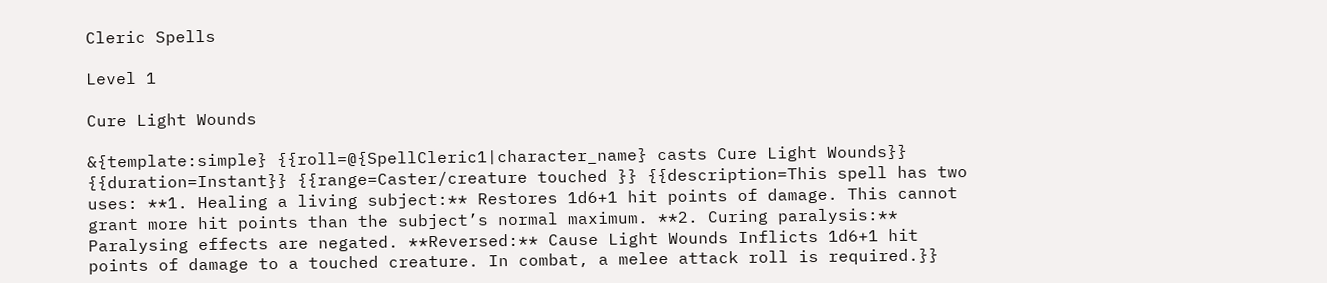Cleric Spells

Level 1

Cure Light Wounds

&{template:simple} {{roll=@{SpellCleric1|character_name} casts Cure Light Wounds}} {{duration=Instant}} {{range=Caster/creature touched }} {{description=This spell has two uses: **1. Healing a living subject:** Restores 1d6+1 hit points of damage. This cannot grant more hit points than the subject’s normal maximum. **2. Curing paralysis:** Paralysing effects are negated. **Reversed:** Cause Light Wounds Inflicts 1d6+1 hit points of damage to a touched creature. In combat, a melee attack roll is required.}}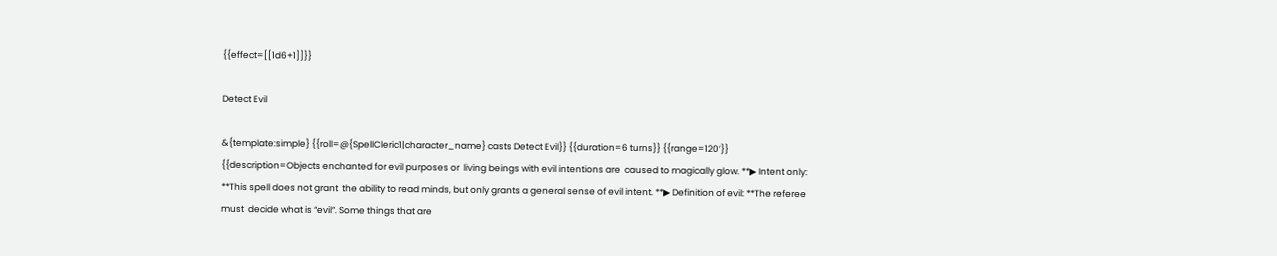{{effect=[[1d6+1]]}}

Detect Evil

&{template:simple} {{roll=@{SpellCleric1|character_name} casts Detect Evil}} {{duration=6 turns}} {{range=120’}} {{description=Objects enchanted for evil purposes or  living beings with evil intentions are  caused to magically glow. **▶ Intent only: **This spell does not grant  the ability to read minds, but only grants a general sense of evil intent. **▶ Definition of evil: **The referee must  decide what is “evil”. Some things that are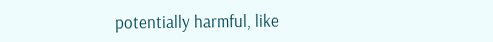potentially harmful, like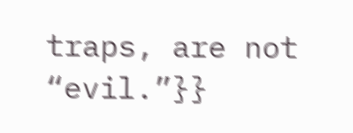traps, are not  “evil.”}}